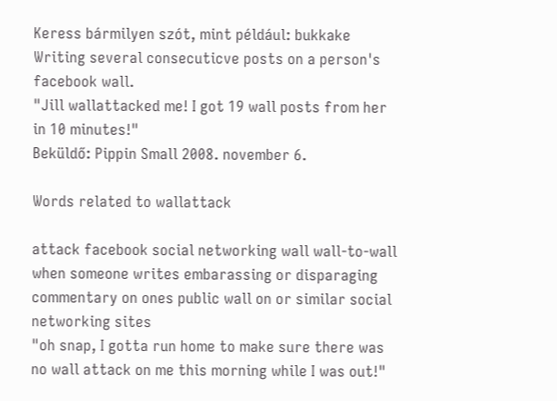Keress bármilyen szót, mint például: bukkake
Writing several consecuticve posts on a person's facebook wall.
"Jill wallattacked me! I got 19 wall posts from her in 10 minutes!"
Beküldő: Pippin Small 2008. november 6.

Words related to wallattack

attack facebook social networking wall wall-to-wall
when someone writes embarassing or disparaging commentary on ones public wall on or similar social networking sites
"oh snap, I gotta run home to make sure there was no wall attack on me this morning while I was out!"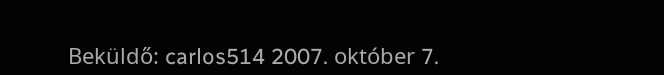Beküldő: carlos514 2007. október 7.